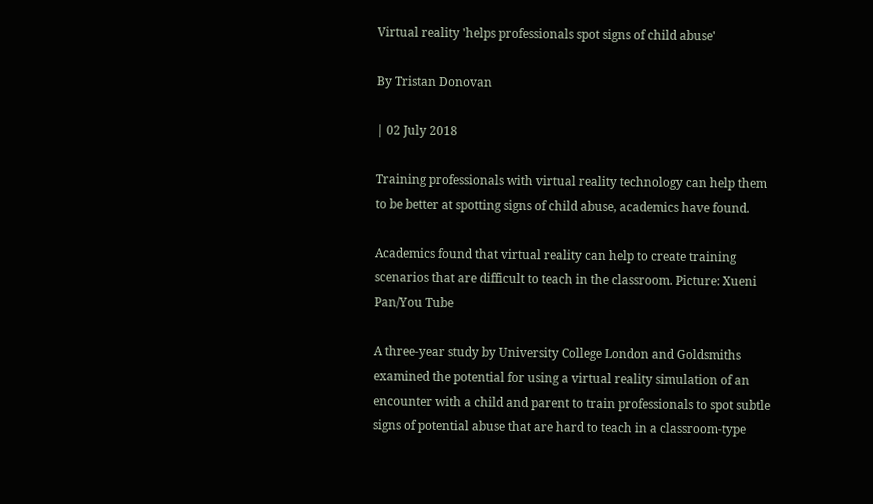Virtual reality 'helps professionals spot signs of child abuse'

By Tristan Donovan

| 02 July 2018

Training professionals with virtual reality technology can help them to be better at spotting signs of child abuse, academics have found.

Academics found that virtual reality can help to create training scenarios that are difficult to teach in the classroom. Picture: Xueni Pan/You Tube

A three-year study by University College London and Goldsmiths examined the potential for using a virtual reality simulation of an encounter with a child and parent to train professionals to spot subtle signs of potential abuse that are hard to teach in a classroom-type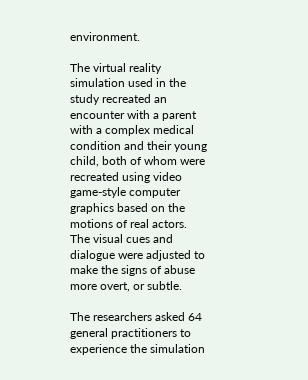environment.

The virtual reality simulation used in the study recreated an encounter with a parent with a complex medical condition and their young child, both of whom were recreated using video game-style computer graphics based on the motions of real actors. The visual cues and dialogue were adjusted to make the signs of abuse more overt, or subtle.

The researchers asked 64 general practitioners to experience the simulation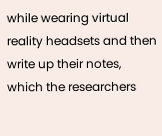while wearing virtual reality headsets and then write up their notes, which the researchers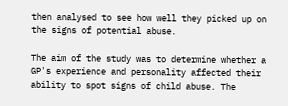then analysed to see how well they picked up on the signs of potential abuse.

The aim of the study was to determine whether a GP's experience and personality affected their ability to spot signs of child abuse. The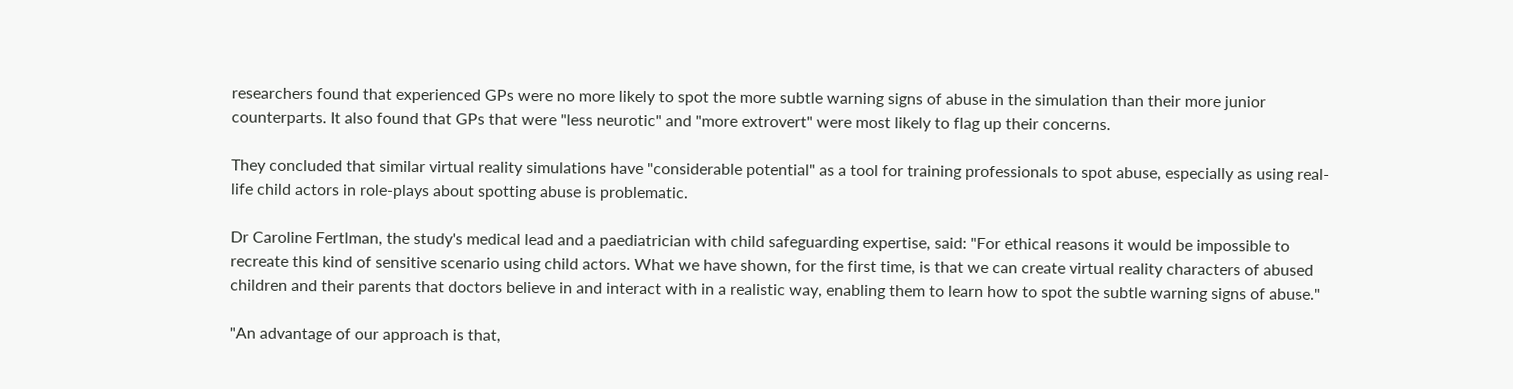researchers found that experienced GPs were no more likely to spot the more subtle warning signs of abuse in the simulation than their more junior counterparts. It also found that GPs that were "less neurotic" and "more extrovert" were most likely to flag up their concerns.

They concluded that similar virtual reality simulations have "considerable potential" as a tool for training professionals to spot abuse, especially as using real-life child actors in role-plays about spotting abuse is problematic.

Dr Caroline Fertlman, the study's medical lead and a paediatrician with child safeguarding expertise, said: "For ethical reasons it would be impossible to recreate this kind of sensitive scenario using child actors. What we have shown, for the first time, is that we can create virtual reality characters of abused children and their parents that doctors believe in and interact with in a realistic way, enabling them to learn how to spot the subtle warning signs of abuse."

"An advantage of our approach is that,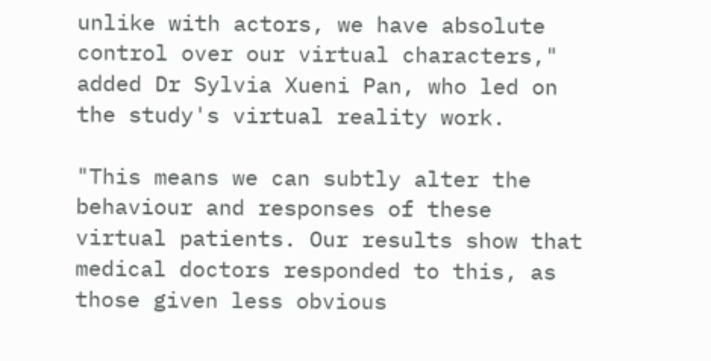unlike with actors, we have absolute control over our virtual characters," added Dr Sylvia Xueni Pan, who led on the study's virtual reality work.

"This means we can subtly alter the behaviour and responses of these virtual patients. Our results show that medical doctors responded to this, as those given less obvious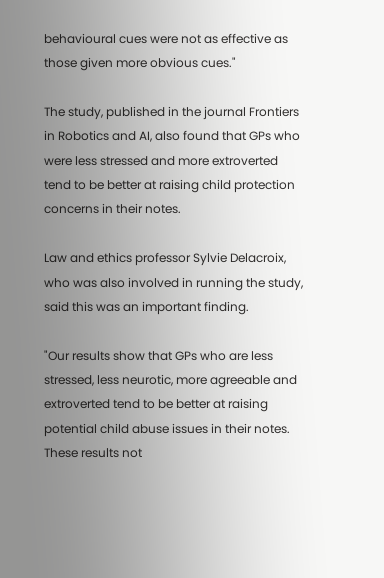behavioural cues were not as effective as those given more obvious cues."

The study, published in the journal Frontiers in Robotics and AI, also found that GPs who were less stressed and more extroverted tend to be better at raising child protection concerns in their notes.

Law and ethics professor Sylvie Delacroix, who was also involved in running the study, said this was an important finding.

"Our results show that GPs who are less stressed, less neurotic, more agreeable and extroverted tend to be better at raising potential child abuse issues in their notes. These results not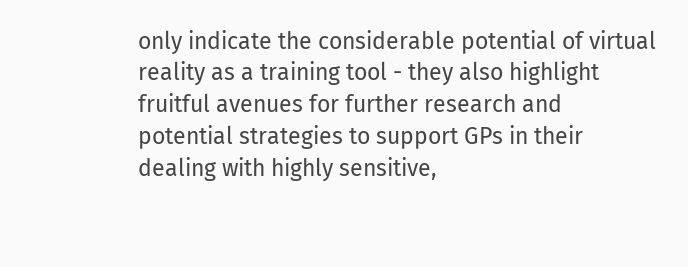only indicate the considerable potential of virtual reality as a training tool - they also highlight fruitful avenues for further research and potential strategies to support GPs in their dealing with highly sensitive,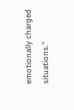emotionally charged situations."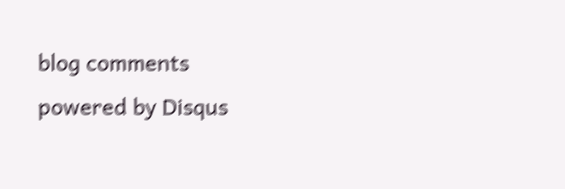blog comments powered by Disqus